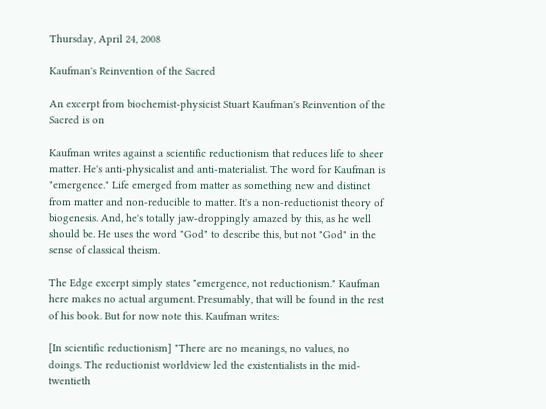Thursday, April 24, 2008

Kaufman's Reinvention of the Sacred

An excerpt from biochemist-physicist Stuart Kaufman's Reinvention of the Sacred is on

Kaufman writes against a scientific reductionism that reduces life to sheer matter. He's anti-physicalist and anti-materialist. The word for Kaufman is "emergence." Life emerged from matter as something new and distinct from matter and non-reducible to matter. It's a non-reductionist theory of biogenesis. And, he's totally jaw-droppingly amazed by this, as he well should be. He uses the word "God" to describe this, but not "God" in the sense of classical theism.

The Edge excerpt simply states "emergence, not reductionism." Kaufman here makes no actual argument. Presumably, that will be found in the rest of his book. But for now note this. Kaufman writes:

[In scientific reductionism] "There are no meanings, no values, no doings. The reductionist worldview led the existentialists in the mid-twentieth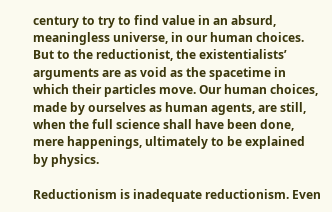century to try to find value in an absurd, meaningless universe, in our human choices. But to the reductionist, the existentialists’ arguments are as void as the spacetime in which their particles move. Our human choices, made by ourselves as human agents, are still, when the full science shall have been done, mere happenings, ultimately to be explained by physics.

Reductionism is inadequate reductionism. Even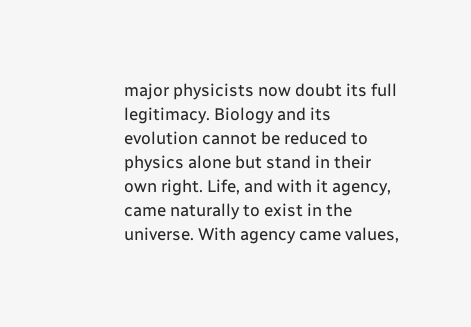major physicists now doubt its full legitimacy. Biology and its evolution cannot be reduced to physics alone but stand in their own right. Life, and with it agency, came naturally to exist in the universe. With agency came values,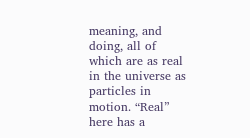meaning, and doing, all of which are as real in the universe as particles in motion. “Real” here has a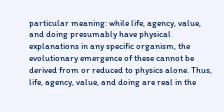particular meaning: while life, agency, value, and doing presumably have physical explanations in any specific organism, the evolutionary emergence of these cannot be derived from or reduced to physics alone. Thus, life, agency, value, and doing are real in the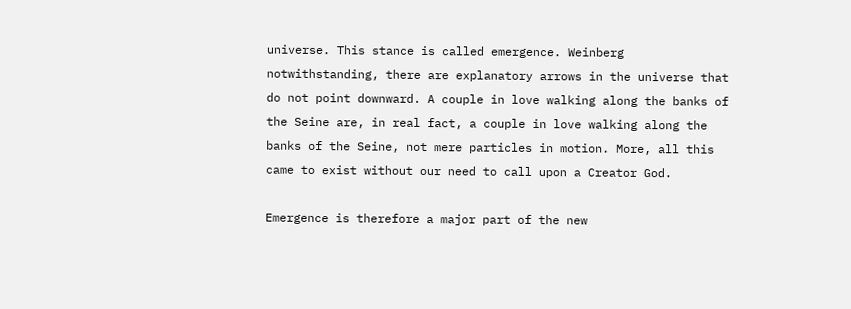universe. This stance is called emergence. Weinberg notwithstanding, there are explanatory arrows in the universe that do not point downward. A couple in love walking along the banks of the Seine are, in real fact, a couple in love walking along the banks of the Seine, not mere particles in motion. More, all this came to exist without our need to call upon a Creator God.

Emergence is therefore a major part of the new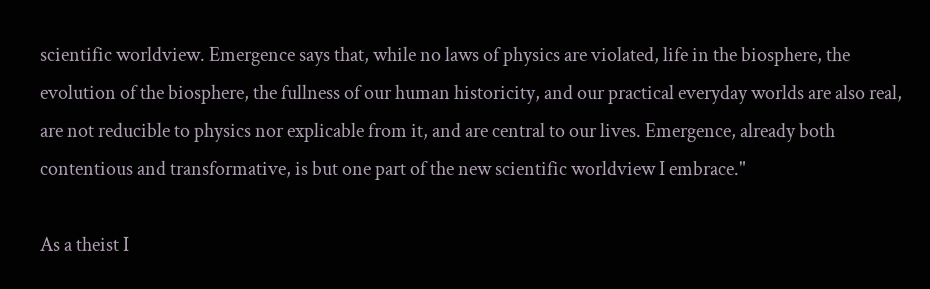scientific worldview. Emergence says that, while no laws of physics are violated, life in the biosphere, the evolution of the biosphere, the fullness of our human historicity, and our practical everyday worlds are also real, are not reducible to physics nor explicable from it, and are central to our lives. Emergence, already both contentious and transformative, is but one part of the new scientific worldview I embrace."

As a theist I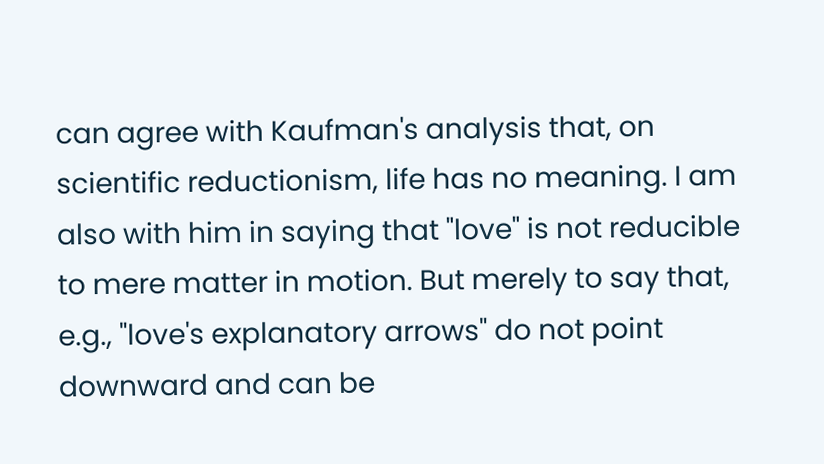can agree with Kaufman's analysis that, on scientific reductionism, life has no meaning. I am also with him in saying that "love" is not reducible to mere matter in motion. But merely to say that, e.g., "love's explanatory arrows" do not point downward and can be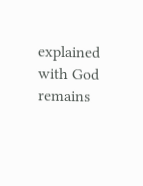explained with God remains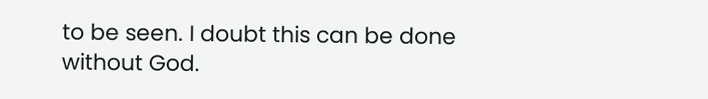to be seen. I doubt this can be done without God.